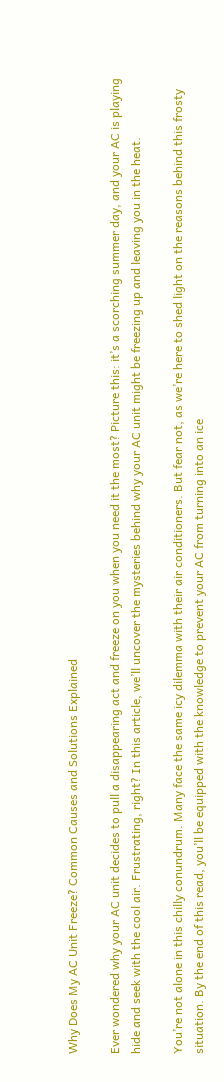Why Does My AC Unit Freeze? Common Causes and Solutions Explained

Ever wondered why your AC unit decides to pull a disappearing act and freeze on you when you need it the most? Picture this: it’s a scorching summer day, and your AC is playing hide and seek with the cool air. Frustrating, right? In this article, we’ll uncover the mysteries behind why your AC unit might be freezing up and leaving you in the heat.

You’re not alone in this chilly conundrum. Many face the same icy dilemma with their air conditioners. But fear not, as we’re here to shed light on the reasons behind this frosty situation. By the end of this read, you’ll be equipped with the knowledge to prevent your AC from turning into an ice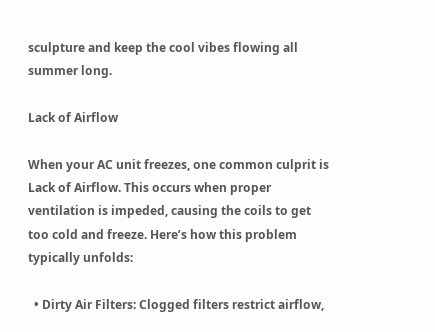sculpture and keep the cool vibes flowing all summer long.

Lack of Airflow

When your AC unit freezes, one common culprit is Lack of Airflow. This occurs when proper ventilation is impeded, causing the coils to get too cold and freeze. Here’s how this problem typically unfolds:

  • Dirty Air Filters: Clogged filters restrict airflow,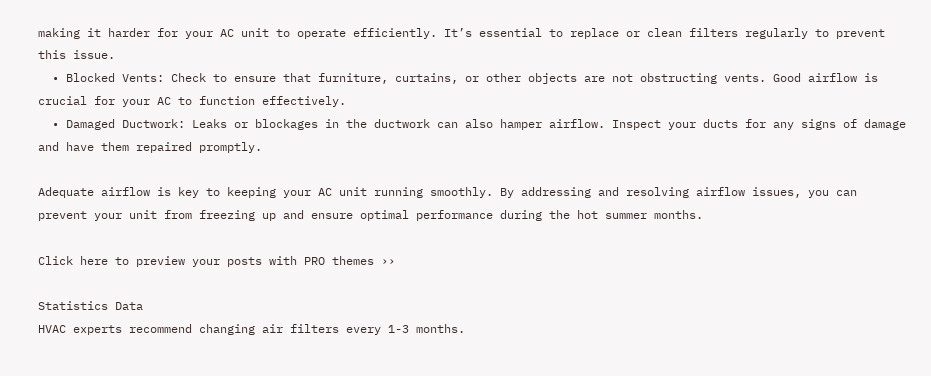making it harder for your AC unit to operate efficiently. It’s essential to replace or clean filters regularly to prevent this issue.
  • Blocked Vents: Check to ensure that furniture, curtains, or other objects are not obstructing vents. Good airflow is crucial for your AC to function effectively.
  • Damaged Ductwork: Leaks or blockages in the ductwork can also hamper airflow. Inspect your ducts for any signs of damage and have them repaired promptly.

Adequate airflow is key to keeping your AC unit running smoothly. By addressing and resolving airflow issues, you can prevent your unit from freezing up and ensure optimal performance during the hot summer months.

Click here to preview your posts with PRO themes ››

Statistics Data
HVAC experts recommend changing air filters every 1-3 months.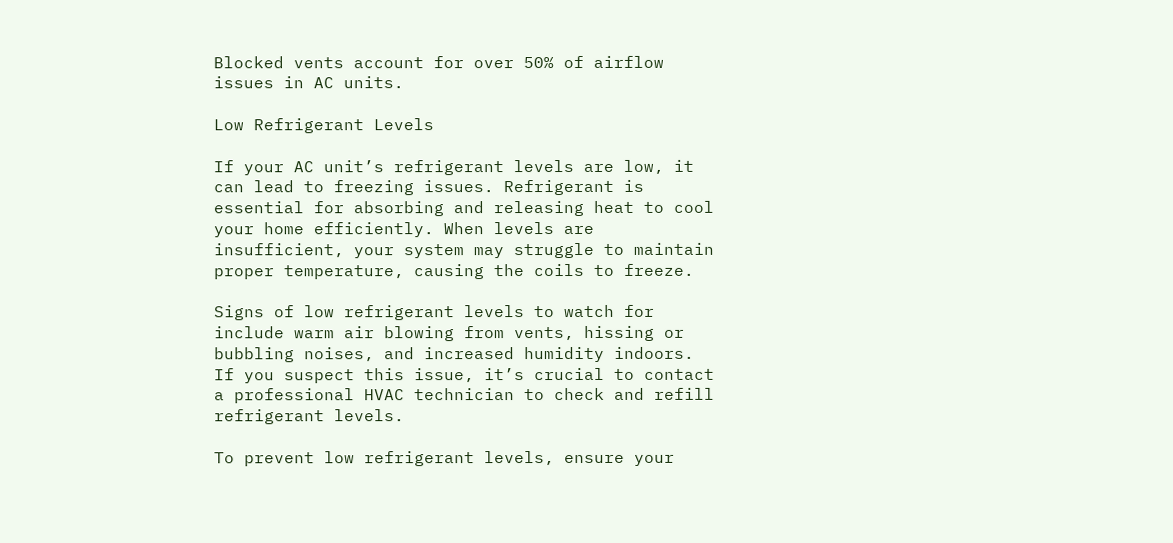Blocked vents account for over 50% of airflow issues in AC units.

Low Refrigerant Levels

If your AC unit’s refrigerant levels are low, it can lead to freezing issues. Refrigerant is essential for absorbing and releasing heat to cool your home efficiently. When levels are insufficient, your system may struggle to maintain proper temperature, causing the coils to freeze.

Signs of low refrigerant levels to watch for include warm air blowing from vents, hissing or bubbling noises, and increased humidity indoors. If you suspect this issue, it’s crucial to contact a professional HVAC technician to check and refill refrigerant levels.

To prevent low refrigerant levels, ensure your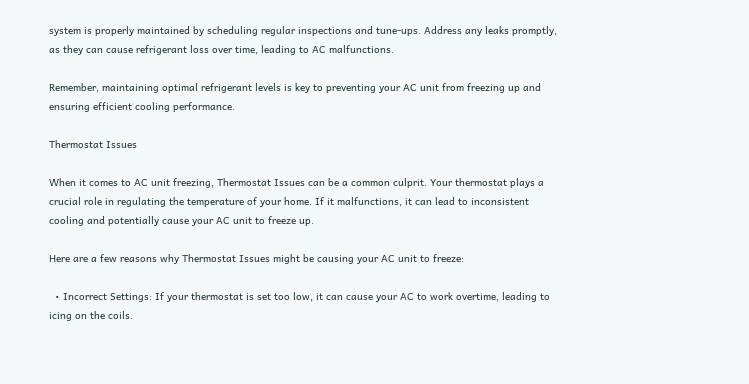system is properly maintained by scheduling regular inspections and tune-ups. Address any leaks promptly, as they can cause refrigerant loss over time, leading to AC malfunctions.

Remember, maintaining optimal refrigerant levels is key to preventing your AC unit from freezing up and ensuring efficient cooling performance.

Thermostat Issues

When it comes to AC unit freezing, Thermostat Issues can be a common culprit. Your thermostat plays a crucial role in regulating the temperature of your home. If it malfunctions, it can lead to inconsistent cooling and potentially cause your AC unit to freeze up.

Here are a few reasons why Thermostat Issues might be causing your AC unit to freeze:

  • Incorrect Settings: If your thermostat is set too low, it can cause your AC to work overtime, leading to icing on the coils.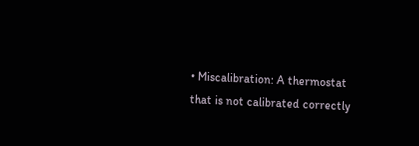• Miscalibration: A thermostat that is not calibrated correctly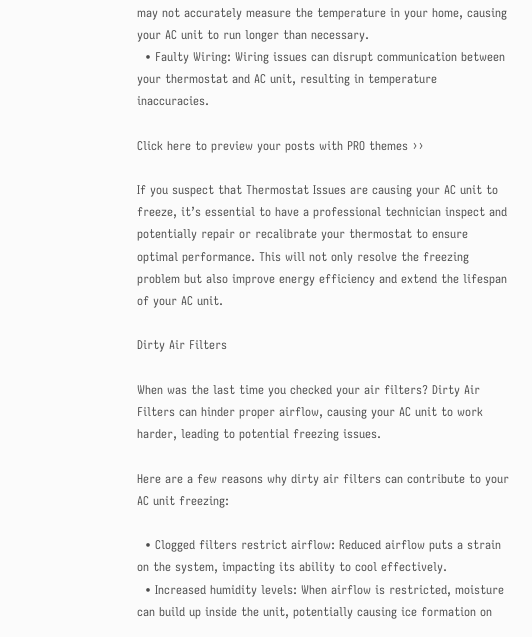may not accurately measure the temperature in your home, causing your AC unit to run longer than necessary.
  • Faulty Wiring: Wiring issues can disrupt communication between your thermostat and AC unit, resulting in temperature inaccuracies.

Click here to preview your posts with PRO themes ››

If you suspect that Thermostat Issues are causing your AC unit to freeze, it’s essential to have a professional technician inspect and potentially repair or recalibrate your thermostat to ensure optimal performance. This will not only resolve the freezing problem but also improve energy efficiency and extend the lifespan of your AC unit.

Dirty Air Filters

When was the last time you checked your air filters? Dirty Air Filters can hinder proper airflow, causing your AC unit to work harder, leading to potential freezing issues.

Here are a few reasons why dirty air filters can contribute to your AC unit freezing:

  • Clogged filters restrict airflow: Reduced airflow puts a strain on the system, impacting its ability to cool effectively.
  • Increased humidity levels: When airflow is restricted, moisture can build up inside the unit, potentially causing ice formation on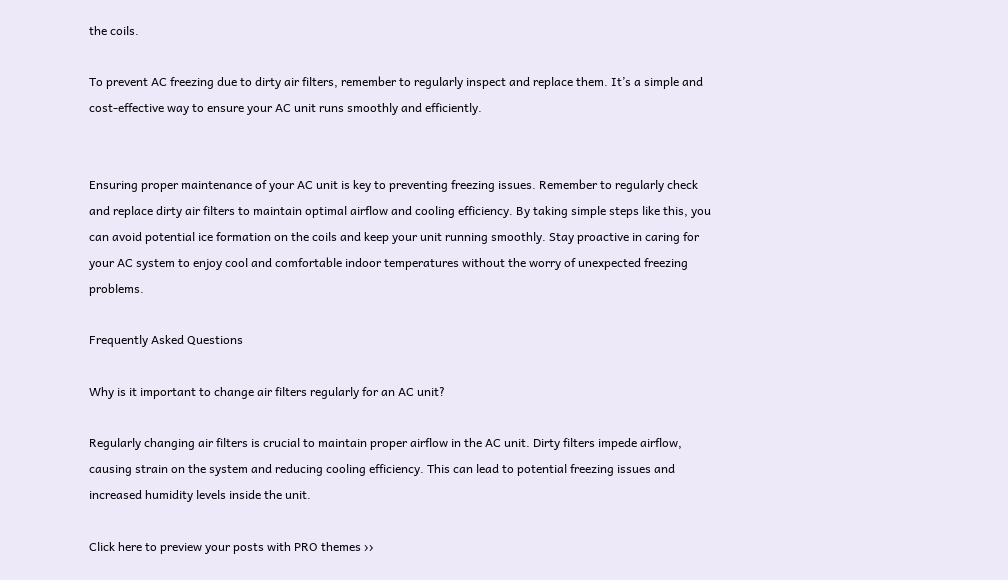the coils.

To prevent AC freezing due to dirty air filters, remember to regularly inspect and replace them. It’s a simple and cost-effective way to ensure your AC unit runs smoothly and efficiently.


Ensuring proper maintenance of your AC unit is key to preventing freezing issues. Remember to regularly check and replace dirty air filters to maintain optimal airflow and cooling efficiency. By taking simple steps like this, you can avoid potential ice formation on the coils and keep your unit running smoothly. Stay proactive in caring for your AC system to enjoy cool and comfortable indoor temperatures without the worry of unexpected freezing problems.

Frequently Asked Questions

Why is it important to change air filters regularly for an AC unit?

Regularly changing air filters is crucial to maintain proper airflow in the AC unit. Dirty filters impede airflow, causing strain on the system and reducing cooling efficiency. This can lead to potential freezing issues and increased humidity levels inside the unit.

Click here to preview your posts with PRO themes ››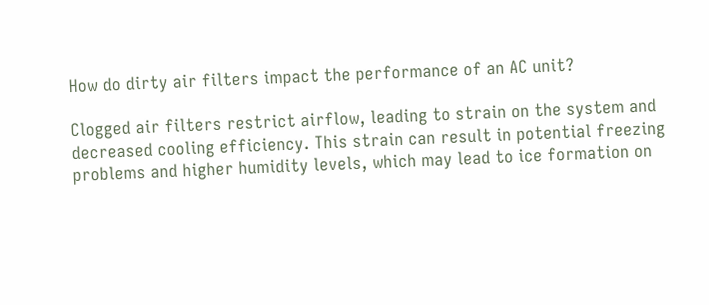How do dirty air filters impact the performance of an AC unit?

Clogged air filters restrict airflow, leading to strain on the system and decreased cooling efficiency. This strain can result in potential freezing problems and higher humidity levels, which may lead to ice formation on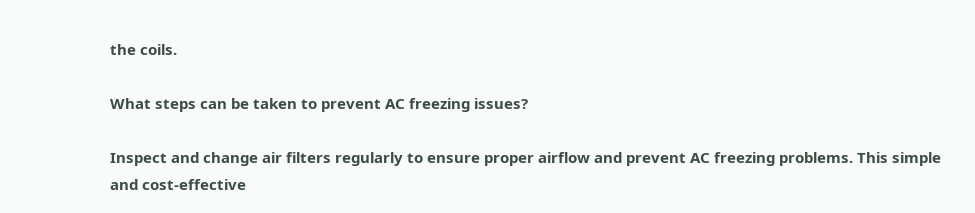the coils.

What steps can be taken to prevent AC freezing issues?

Inspect and change air filters regularly to ensure proper airflow and prevent AC freezing problems. This simple and cost-effective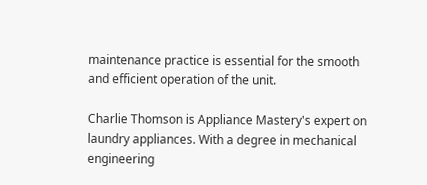maintenance practice is essential for the smooth and efficient operation of the unit.

Charlie Thomson is Appliance Mastery's expert on laundry appliances. With a degree in mechanical engineering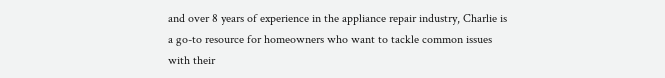and over 8 years of experience in the appliance repair industry, Charlie is a go-to resource for homeowners who want to tackle common issues with their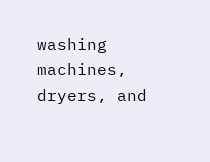washing machines, dryers, and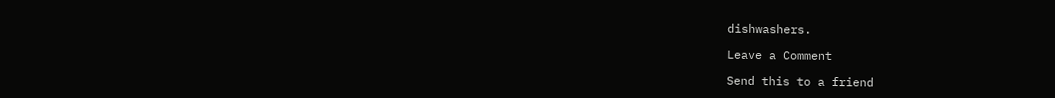dishwashers.

Leave a Comment

Send this to a friend